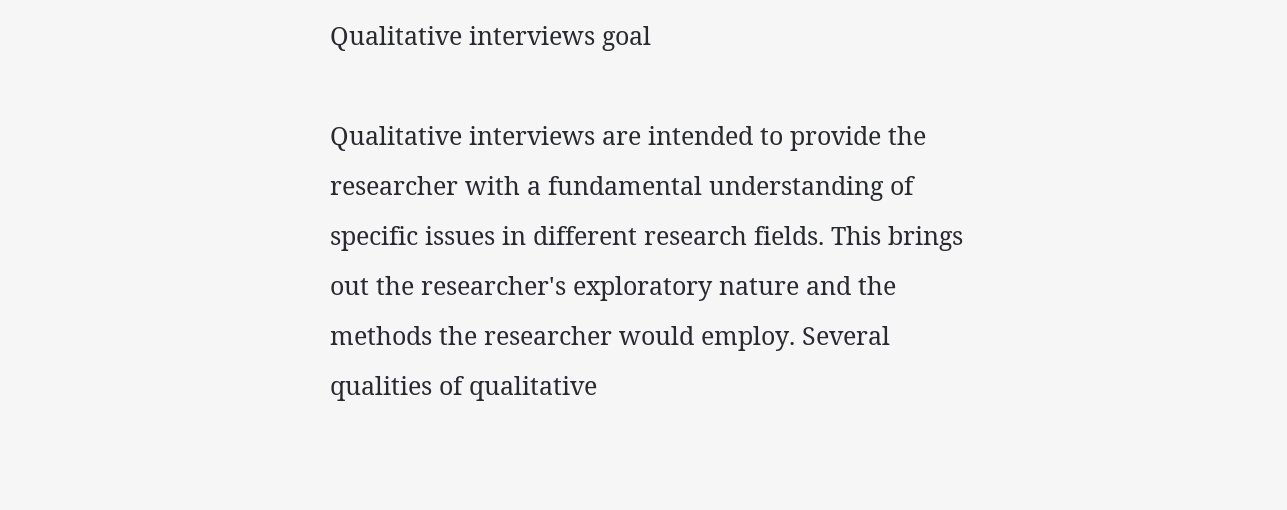Qualitative interviews goal

Qualitative interviews are intended to provide the researcher with a fundamental understanding of specific issues in different research fields. This brings out the researcher's exploratory nature and the methods the researcher would employ. Several qualities of qualitative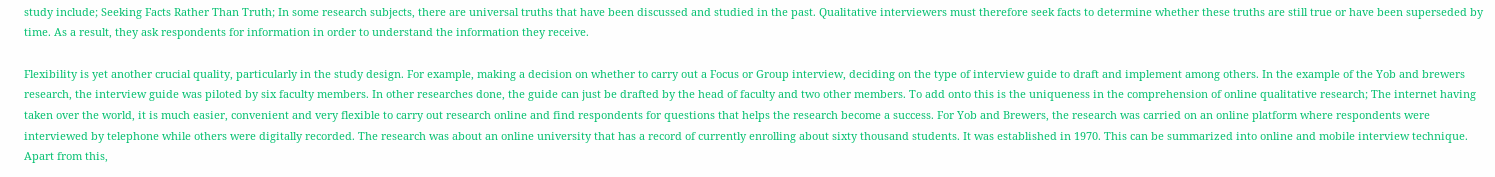study include; Seeking Facts Rather Than Truth; In some research subjects, there are universal truths that have been discussed and studied in the past. Qualitative interviewers must therefore seek facts to determine whether these truths are still true or have been superseded by time. As a result, they ask respondents for information in order to understand the information they receive.

Flexibility is yet another crucial quality, particularly in the study design. For example, making a decision on whether to carry out a Focus or Group interview, deciding on the type of interview guide to draft and implement among others. In the example of the Yob and brewers research, the interview guide was piloted by six faculty members. In other researches done, the guide can just be drafted by the head of faculty and two other members. To add onto this is the uniqueness in the comprehension of online qualitative research; The internet having taken over the world, it is much easier, convenient and very flexible to carry out research online and find respondents for questions that helps the research become a success. For Yob and Brewers, the research was carried on an online platform where respondents were interviewed by telephone while others were digitally recorded. The research was about an online university that has a record of currently enrolling about sixty thousand students. It was established in 1970. This can be summarized into online and mobile interview technique. Apart from this,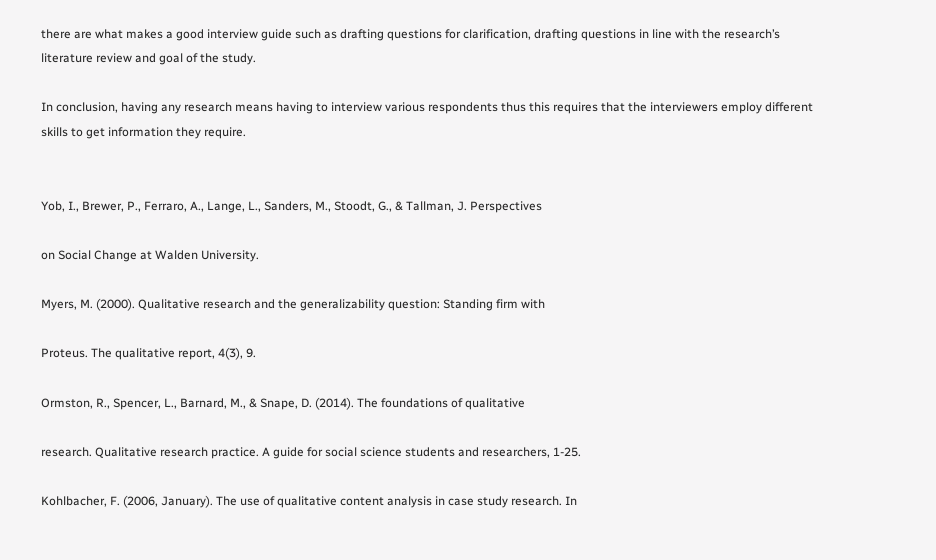there are what makes a good interview guide such as drafting questions for clarification, drafting questions in line with the research’s literature review and goal of the study.

In conclusion, having any research means having to interview various respondents thus this requires that the interviewers employ different skills to get information they require.


Yob, I., Brewer, P., Ferraro, A., Lange, L., Sanders, M., Stoodt, G., & Tallman, J. Perspectives

on Social Change at Walden University.

Myers, M. (2000). Qualitative research and the generalizability question: Standing firm with

Proteus. The qualitative report, 4(3), 9.

Ormston, R., Spencer, L., Barnard, M., & Snape, D. (2014). The foundations of qualitative

research. Qualitative research practice. A guide for social science students and researchers, 1-25.

Kohlbacher, F. (2006, January). The use of qualitative content analysis in case study research. In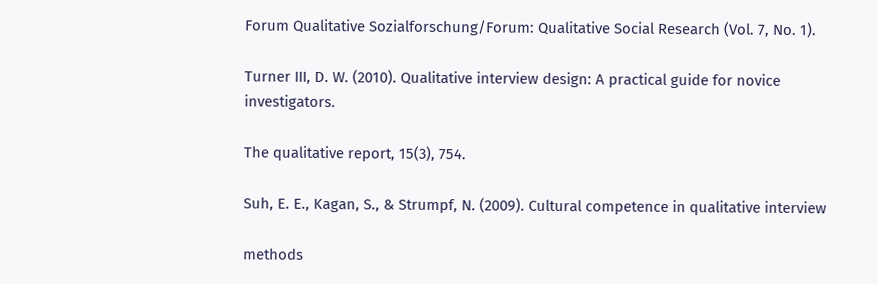Forum Qualitative Sozialforschung/Forum: Qualitative Social Research (Vol. 7, No. 1).

Turner III, D. W. (2010). Qualitative interview design: A practical guide for novice investigators.

The qualitative report, 15(3), 754.

Suh, E. E., Kagan, S., & Strumpf, N. (2009). Cultural competence in qualitative interview

methods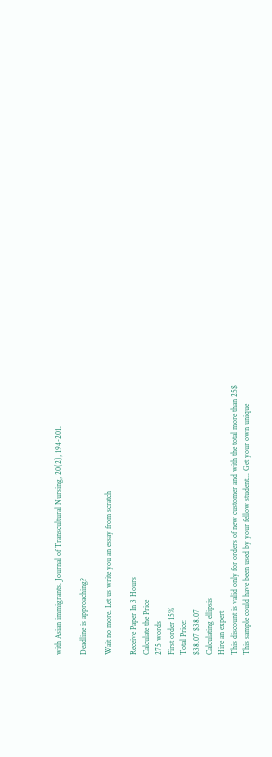with Asian immigrants. Journal of Transcultural Nursing, 20(2), 194-201.

Deadline is approaching?

Wait no more. Let us write you an essay from scratch

Receive Paper In 3 Hours
Calculate the Price
275 words
First order 15%
Total Price:
$38.07 $38.07
Calculating ellipsis
Hire an expert
This discount is valid only for orders of new customer and with the total more than 25$
This sample could have been used by your fellow student... Get your own unique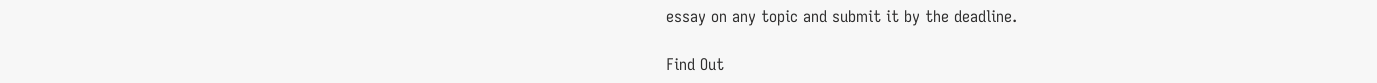essay on any topic and submit it by the deadline.

Find Out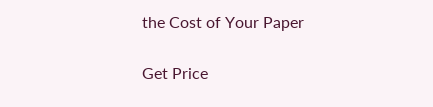the Cost of Your Paper

Get Price